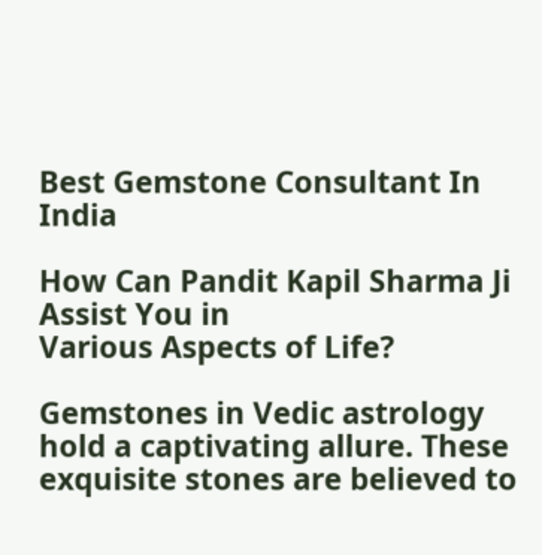Best Gemstone Consultant In India

How Can Pandit Kapil Sharma Ji Assist You in
Various Aspects of Life?

Gemstones in Vedic astrology hold a captivating allure. These exquisite stones are believed to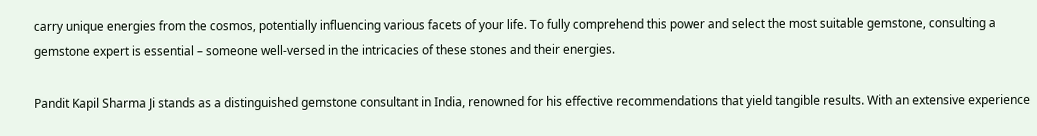carry unique energies from the cosmos, potentially influencing various facets of your life. To fully comprehend this power and select the most suitable gemstone, consulting a gemstone expert is essential – someone well-versed in the intricacies of these stones and their energies.

Pandit Kapil Sharma Ji stands as a distinguished gemstone consultant in India, renowned for his effective recommendations that yield tangible results. With an extensive experience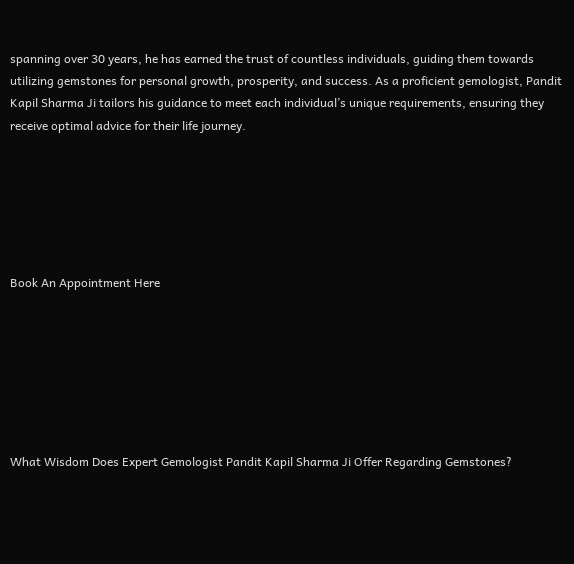spanning over 30 years, he has earned the trust of countless individuals, guiding them towards utilizing gemstones for personal growth, prosperity, and success. As a proficient gemologist, Pandit Kapil Sharma Ji tailors his guidance to meet each individual’s unique requirements, ensuring they receive optimal advice for their life journey.






Book An Appointment Here







What Wisdom Does Expert Gemologist Pandit Kapil Sharma Ji Offer Regarding Gemstones?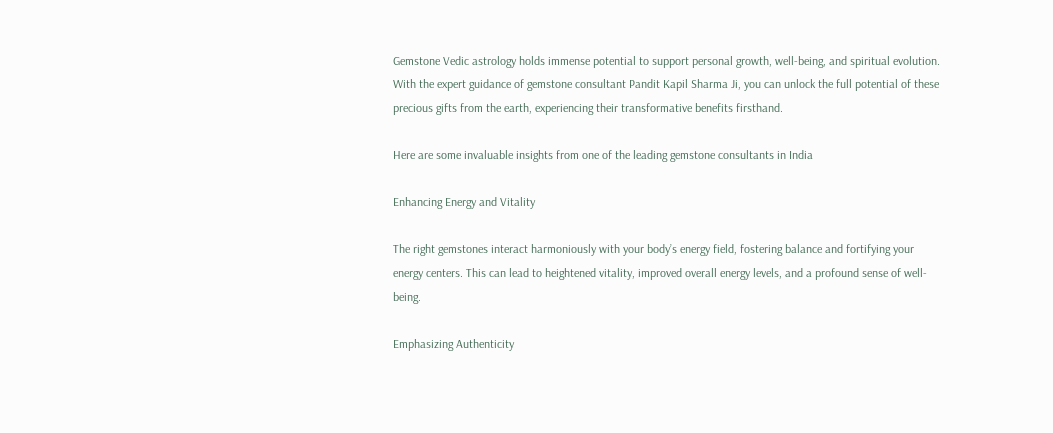Gemstone Vedic astrology holds immense potential to support personal growth, well-being, and spiritual evolution. With the expert guidance of gemstone consultant Pandit Kapil Sharma Ji, you can unlock the full potential of these precious gifts from the earth, experiencing their transformative benefits firsthand.

Here are some invaluable insights from one of the leading gemstone consultants in India

Enhancing Energy and Vitality

The right gemstones interact harmoniously with your body’s energy field, fostering balance and fortifying your energy centers. This can lead to heightened vitality, improved overall energy levels, and a profound sense of well-being.

Emphasizing Authenticity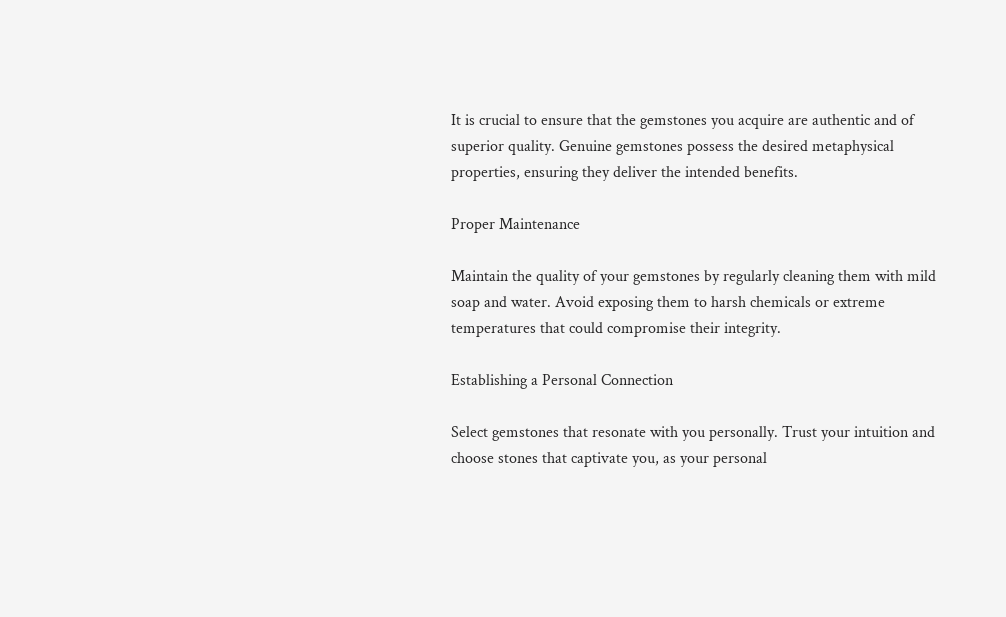It is crucial to ensure that the gemstones you acquire are authentic and of superior quality. Genuine gemstones possess the desired metaphysical properties, ensuring they deliver the intended benefits.

Proper Maintenance

Maintain the quality of your gemstones by regularly cleaning them with mild soap and water. Avoid exposing them to harsh chemicals or extreme temperatures that could compromise their integrity.

Establishing a Personal Connection

Select gemstones that resonate with you personally. Trust your intuition and choose stones that captivate you, as your personal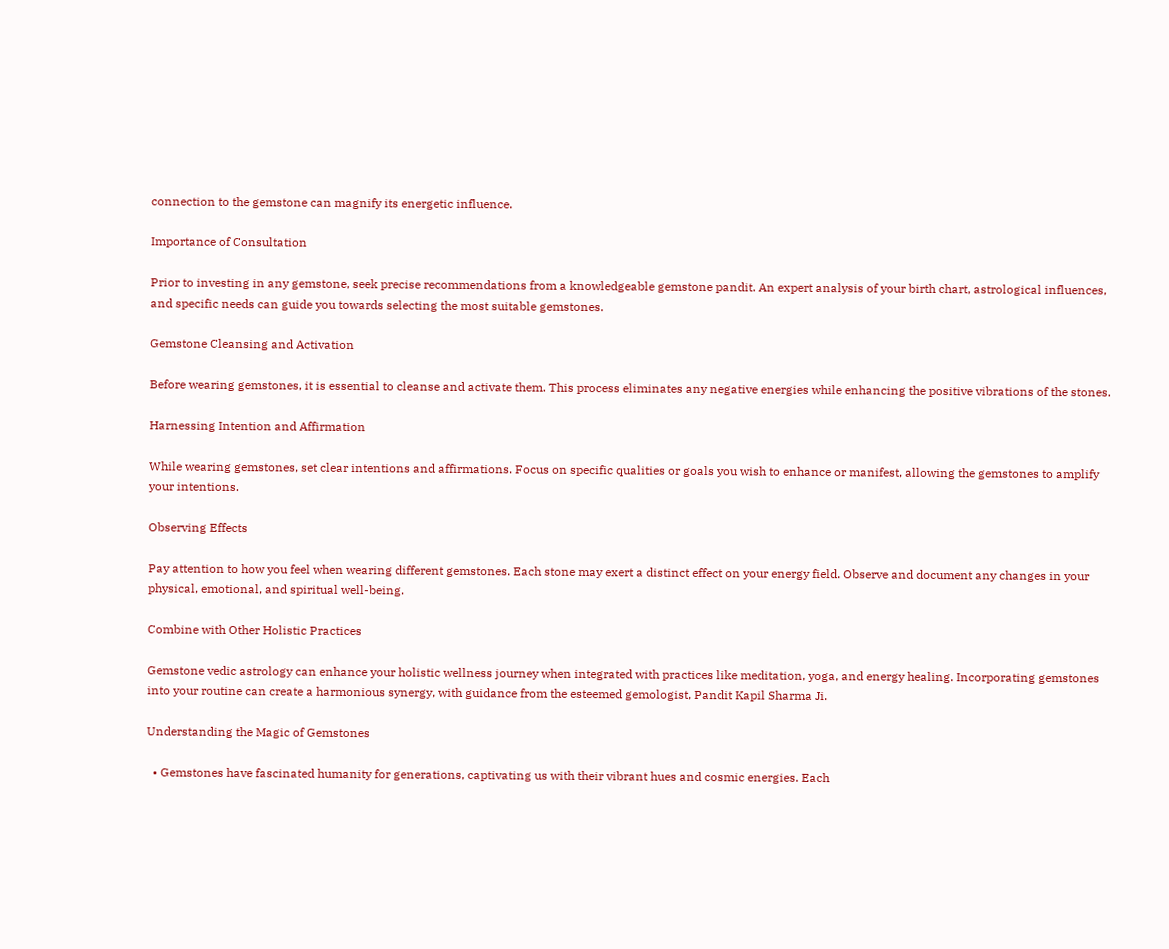connection to the gemstone can magnify its energetic influence.

Importance of Consultation

Prior to investing in any gemstone, seek precise recommendations from a knowledgeable gemstone pandit. An expert analysis of your birth chart, astrological influences, and specific needs can guide you towards selecting the most suitable gemstones.

Gemstone Cleansing and Activation

Before wearing gemstones, it is essential to cleanse and activate them. This process eliminates any negative energies while enhancing the positive vibrations of the stones.

Harnessing Intention and Affirmation

While wearing gemstones, set clear intentions and affirmations. Focus on specific qualities or goals you wish to enhance or manifest, allowing the gemstones to amplify your intentions.

Observing Effects

Pay attention to how you feel when wearing different gemstones. Each stone may exert a distinct effect on your energy field. Observe and document any changes in your physical, emotional, and spiritual well-being.

Combine with Other Holistic Practices

Gemstone vedic astrology can enhance your holistic wellness journey when integrated with practices like meditation, yoga, and energy healing. Incorporating gemstones into your routine can create a harmonious synergy, with guidance from the esteemed gemologist, Pandit Kapil Sharma Ji.

Understanding the Magic of Gemstones

  • Gemstones have fascinated humanity for generations, captivating us with their vibrant hues and cosmic energies. Each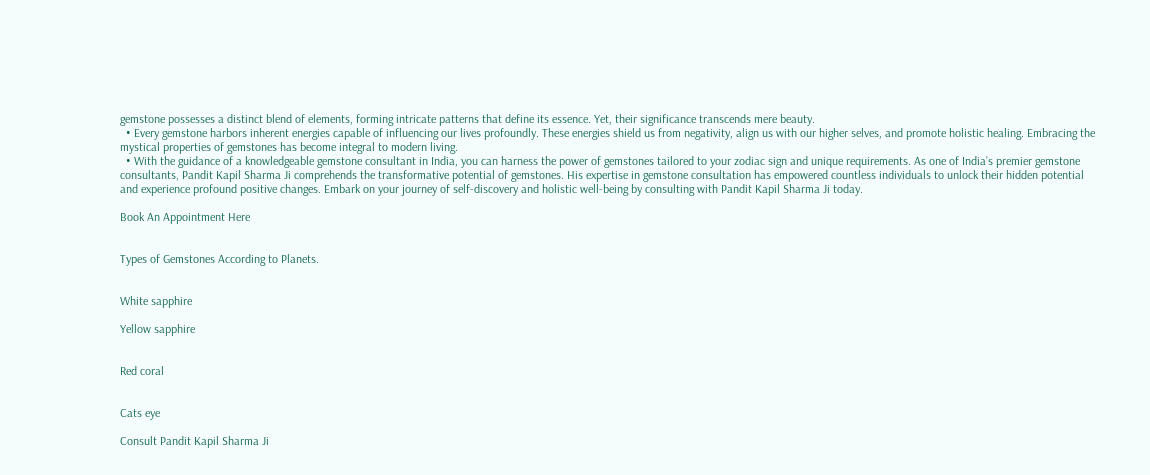gemstone possesses a distinct blend of elements, forming intricate patterns that define its essence. Yet, their significance transcends mere beauty.
  • Every gemstone harbors inherent energies capable of influencing our lives profoundly. These energies shield us from negativity, align us with our higher selves, and promote holistic healing. Embracing the mystical properties of gemstones has become integral to modern living.
  • With the guidance of a knowledgeable gemstone consultant in India, you can harness the power of gemstones tailored to your zodiac sign and unique requirements. As one of India’s premier gemstone consultants, Pandit Kapil Sharma Ji comprehends the transformative potential of gemstones. His expertise in gemstone consultation has empowered countless individuals to unlock their hidden potential and experience profound positive changes. Embark on your journey of self-discovery and holistic well-being by consulting with Pandit Kapil Sharma Ji today.

Book An Appointment Here


Types of Gemstones According to Planets.


White sapphire

Yellow sapphire


Red coral


Cats eye

Consult Pandit Kapil Sharma Ji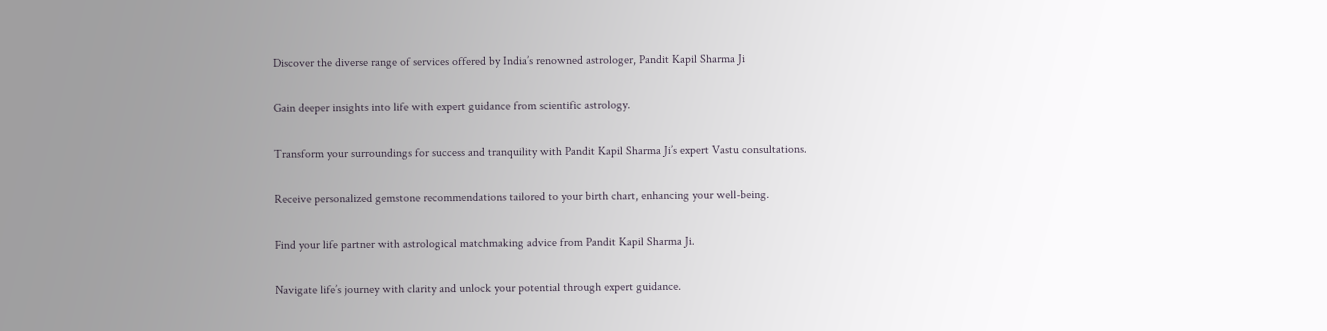Discover the diverse range of services offered by India’s renowned astrologer, Pandit Kapil Sharma Ji


Gain deeper insights into life with expert guidance from scientific astrology.


Transform your surroundings for success and tranquility with Pandit Kapil Sharma Ji’s expert Vastu consultations.


Receive personalized gemstone recommendations tailored to your birth chart, enhancing your well-being.


Find your life partner with astrological matchmaking advice from Pandit Kapil Sharma Ji.


Navigate life’s journey with clarity and unlock your potential through expert guidance.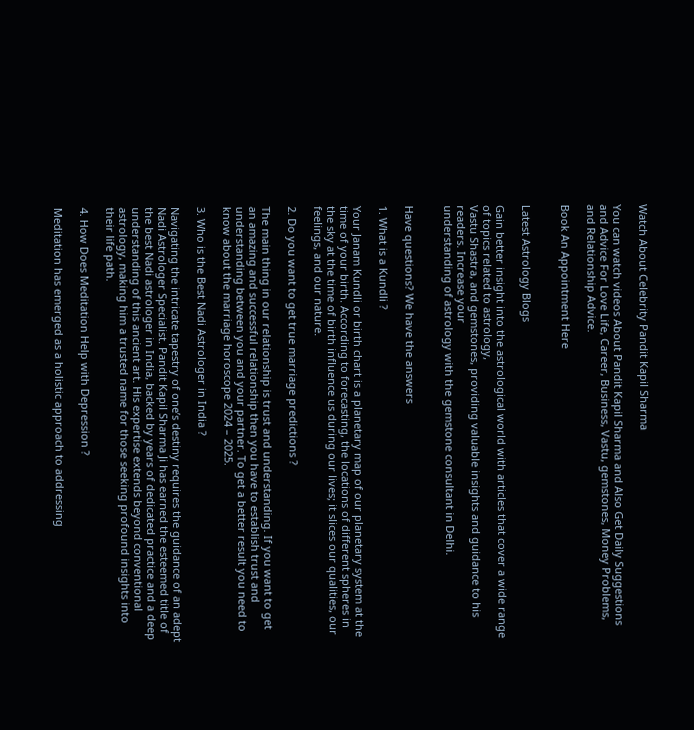Watch About Celebrity Pandit Kapil Sharma

You can watch videos About Pandit Kapil Sharma and Also Get Daily Suggestions and Advice For Love Life, Career, Business, Vastu, gemstones, Money Problems, and Relationship Advice.

Book An Appointment Here


Latest Astrology Blogs

Gain better insight into the astrological world with articles that cover a wide range of topics related to astrology,
Vastu Shastra, and gemstones, providing valuable insights and guidance to his readers. Increase your
understanding of astrology with the gemstone consultant in Delhi.


Have questions? We have the answers

1. What is a Kundli ?

Your Janam Kundli or birth chart is a planetary map of our planetary system at the time of your birth. According to forecasting, the locations of different spheres in the sky at the time of birth influence us during our lives; it slices our qualities, our feelings, and our nature.

2. Do you want to get true marriage predictions ?

The main thing in our relationship is trust and understanding. If you want to get an amazing and successful relationship then you have to establish trust and understanding between you and your partner. To get a better result you need to know about the marriage horoscope 2024 – 2025.

3. Who is the Best Nadi Astrologer in India ?

Navigating the intricate tapestry of one’s destiny requires the guidance of an adept Nadi Astrologer Specialist. Pandit Kapil Sharma Ji has earned the esteemed title of the best Nadi astrologer in India, backed by years of dedicated practice and a deep understanding of this ancient art. His expertise extends beyond conventional astrology, making him a trusted name for those seeking profound insights into their life path.

4. How Does Meditation Help with Depression ?

Meditation has emerged as a holistic approach to addressing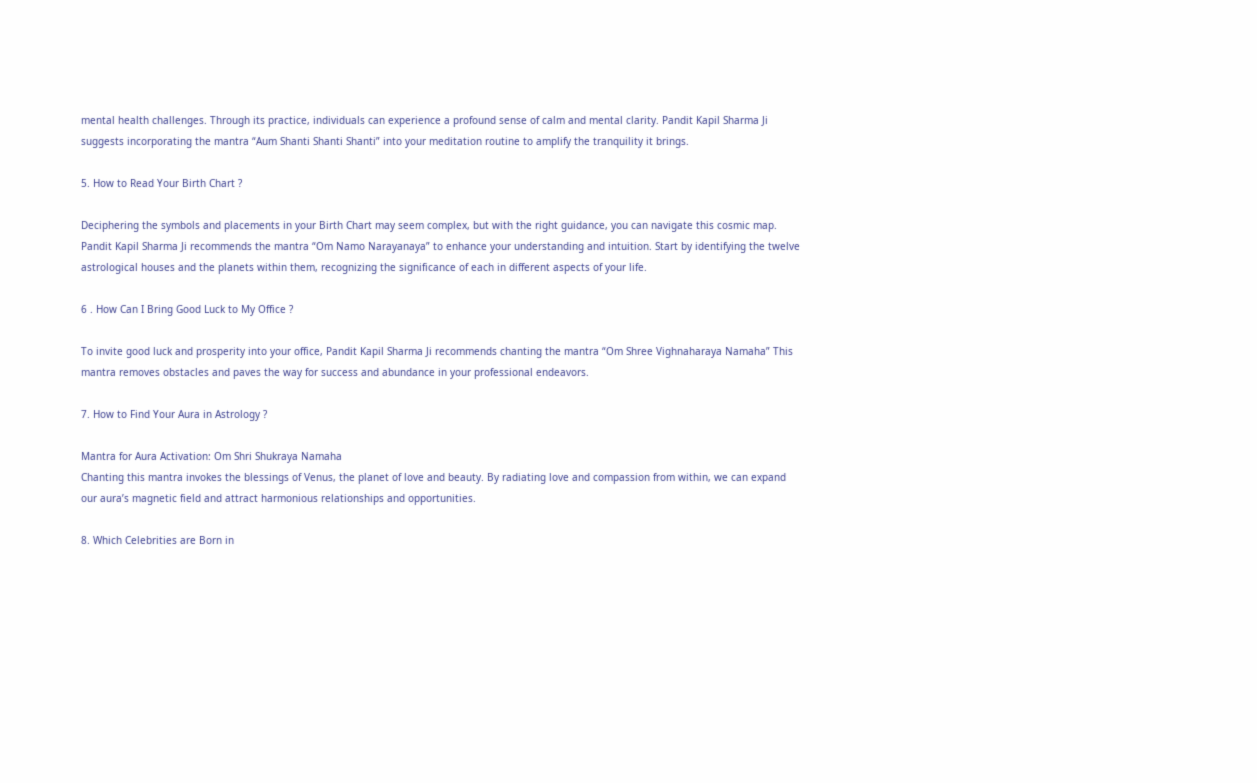mental health challenges. Through its practice, individuals can experience a profound sense of calm and mental clarity. Pandit Kapil Sharma Ji suggests incorporating the mantra “Aum Shanti Shanti Shanti” into your meditation routine to amplify the tranquility it brings.

5. How to Read Your Birth Chart ?

Deciphering the symbols and placements in your Birth Chart may seem complex, but with the right guidance, you can navigate this cosmic map. Pandit Kapil Sharma Ji recommends the mantra “Om Namo Narayanaya” to enhance your understanding and intuition. Start by identifying the twelve astrological houses and the planets within them, recognizing the significance of each in different aspects of your life.

6 . How Can I Bring Good Luck to My Office ?

To invite good luck and prosperity into your office, Pandit Kapil Sharma Ji recommends chanting the mantra “Om Shree Vighnaharaya Namaha” This mantra removes obstacles and paves the way for success and abundance in your professional endeavors.

7. How to Find Your Aura in Astrology ?

Mantra for Aura Activation: Om Shri Shukraya Namaha
Chanting this mantra invokes the blessings of Venus, the planet of love and beauty. By radiating love and compassion from within, we can expand our aura’s magnetic field and attract harmonious relationships and opportunities.

8. Which Celebrities are Born in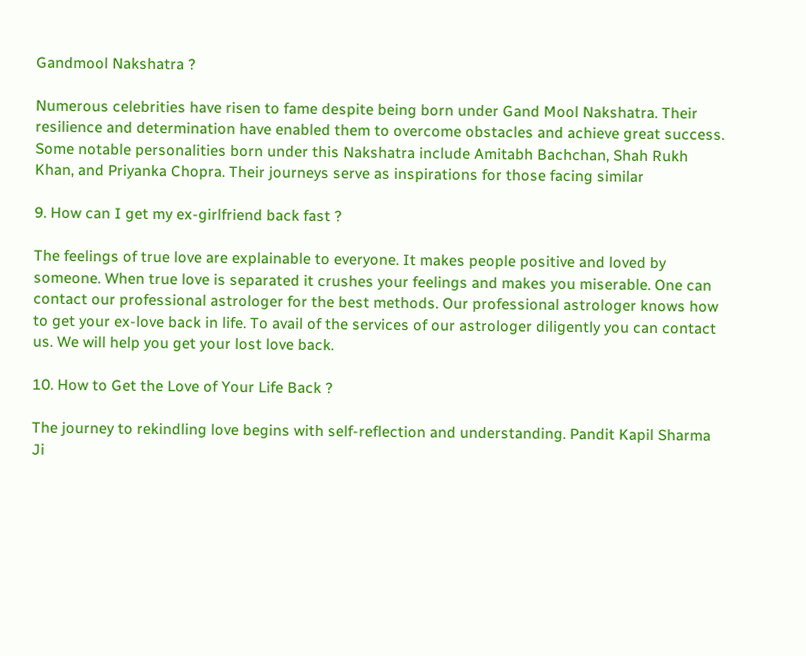Gandmool Nakshatra ?

Numerous celebrities have risen to fame despite being born under Gand Mool Nakshatra. Their resilience and determination have enabled them to overcome obstacles and achieve great success.
Some notable personalities born under this Nakshatra include Amitabh Bachchan, Shah Rukh Khan, and Priyanka Chopra. Their journeys serve as inspirations for those facing similar

9. How can I get my ex-girlfriend back fast ?

The feelings of true love are explainable to everyone. It makes people positive and loved by someone. When true love is separated it crushes your feelings and makes you miserable. One can contact our professional astrologer for the best methods. Our professional astrologer knows how to get your ex-love back in life. To avail of the services of our astrologer diligently you can contact us. We will help you get your lost love back.

10. How to Get the Love of Your Life Back ?

The journey to rekindling love begins with self-reflection and understanding. Pandit Kapil Sharma Ji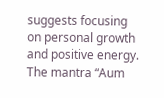suggests focusing on personal growth and positive energy. The mantra “Aum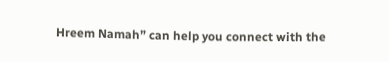Hreem Namah” can help you connect with the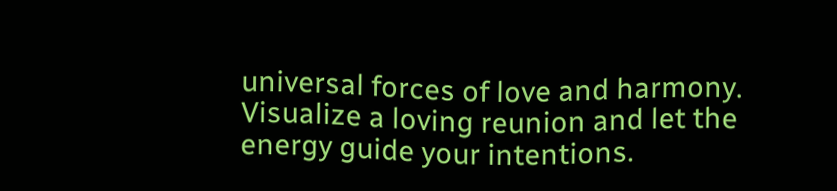universal forces of love and harmony. Visualize a loving reunion and let the energy guide your intentions.